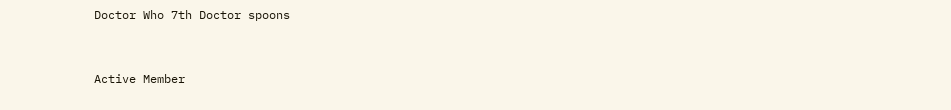Doctor Who 7th Doctor spoons


Active Member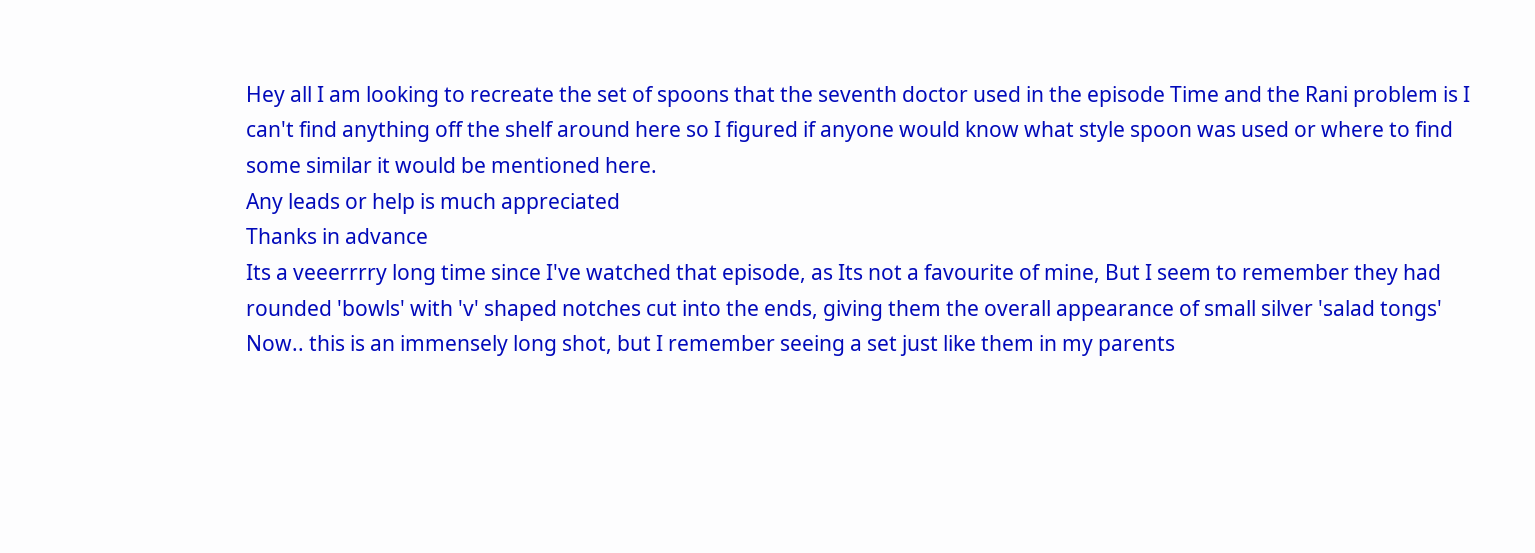Hey all I am looking to recreate the set of spoons that the seventh doctor used in the episode Time and the Rani problem is I can't find anything off the shelf around here so I figured if anyone would know what style spoon was used or where to find some similar it would be mentioned here.
Any leads or help is much appreciated
Thanks in advance
Its a veeerrrry long time since I've watched that episode, as Its not a favourite of mine, But I seem to remember they had rounded 'bowls' with 'v' shaped notches cut into the ends, giving them the overall appearance of small silver 'salad tongs' Now.. this is an immensely long shot, but I remember seeing a set just like them in my parents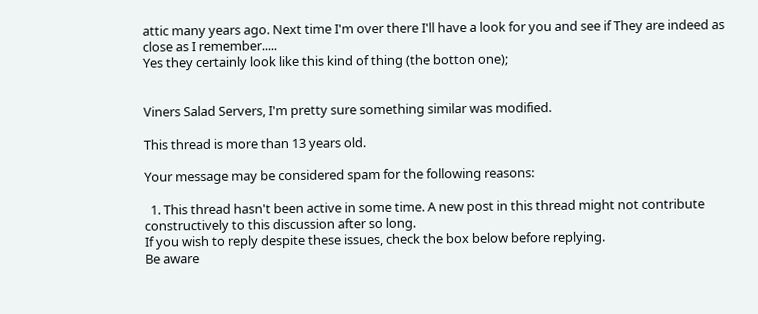attic many years ago. Next time I'm over there I'll have a look for you and see if They are indeed as close as I remember.....
Yes they certainly look like this kind of thing (the botton one);


Viners Salad Servers, I'm pretty sure something similar was modified.

This thread is more than 13 years old.

Your message may be considered spam for the following reasons:

  1. This thread hasn't been active in some time. A new post in this thread might not contribute constructively to this discussion after so long.
If you wish to reply despite these issues, check the box below before replying.
Be aware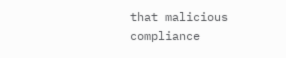that malicious compliance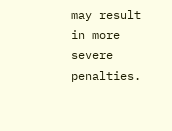may result in more severe penalties.